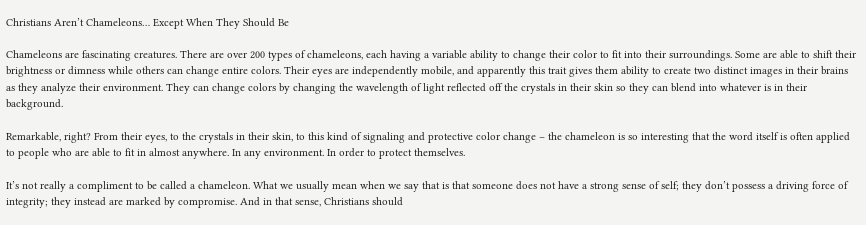Christians Aren’t Chameleons… Except When They Should Be

Chameleons are fascinating creatures. There are over 200 types of chameleons, each having a variable ability to change their color to fit into their surroundings. Some are able to shift their brightness or dimness while others can change entire colors. Their eyes are independently mobile, and apparently this trait gives them ability to create two distinct images in their brains as they analyze their environment. They can change colors by changing the wavelength of light reflected off the crystals in their skin so they can blend into whatever is in their background.

Remarkable, right? From their eyes, to the crystals in their skin, to this kind of signaling and protective color change – the chameleon is so interesting that the word itself is often applied to people who are able to fit in almost anywhere. In any environment. In order to protect themselves.

It’s not really a compliment to be called a chameleon. What we usually mean when we say that is that someone does not have a strong sense of self; they don’t possess a driving force of integrity; they instead are marked by compromise. And in that sense, Christians should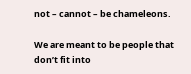not – cannot – be chameleons.

We are meant to be people that don’t fit into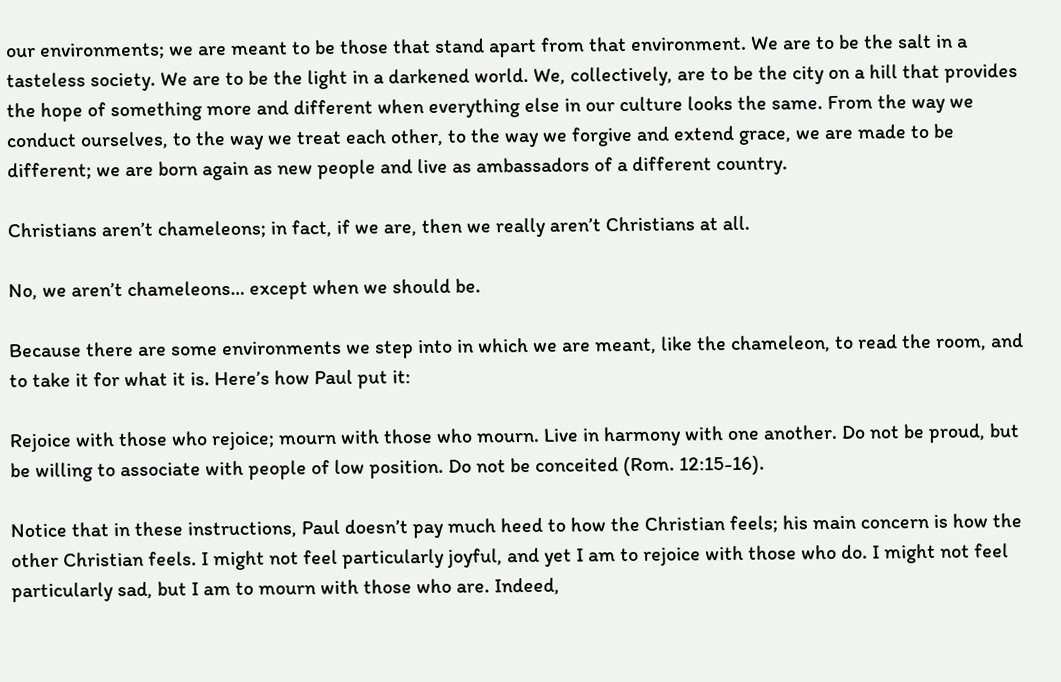our environments; we are meant to be those that stand apart from that environment. We are to be the salt in a tasteless society. We are to be the light in a darkened world. We, collectively, are to be the city on a hill that provides the hope of something more and different when everything else in our culture looks the same. From the way we conduct ourselves, to the way we treat each other, to the way we forgive and extend grace, we are made to be different; we are born again as new people and live as ambassadors of a different country.

Christians aren’t chameleons; in fact, if we are, then we really aren’t Christians at all.

No, we aren’t chameleons… except when we should be.

Because there are some environments we step into in which we are meant, like the chameleon, to read the room, and to take it for what it is. Here’s how Paul put it:

Rejoice with those who rejoice; mourn with those who mourn. Live in harmony with one another. Do not be proud, but be willing to associate with people of low position. Do not be conceited (Rom. 12:15-16).

Notice that in these instructions, Paul doesn’t pay much heed to how the Christian feels; his main concern is how the other Christian feels. I might not feel particularly joyful, and yet I am to rejoice with those who do. I might not feel particularly sad, but I am to mourn with those who are. Indeed,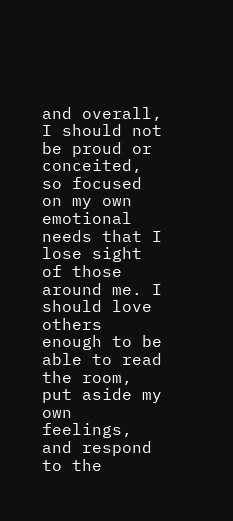and overall, I should not be proud or conceited, so focused on my own emotional needs that I lose sight of those around me. I should love others enough to be able to read the room, put aside my own feelings, and respond to the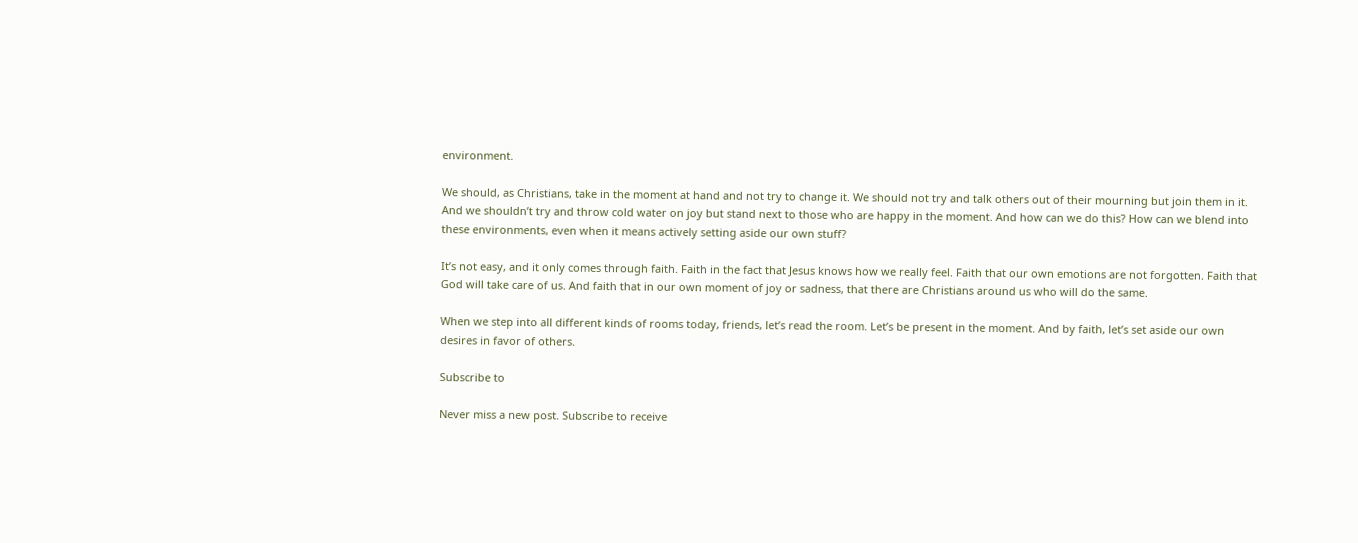environment.

We should, as Christians, take in the moment at hand and not try to change it. We should not try and talk others out of their mourning but join them in it. And we shouldn’t try and throw cold water on joy but stand next to those who are happy in the moment. And how can we do this? How can we blend into these environments, even when it means actively setting aside our own stuff?

It’s not easy, and it only comes through faith. Faith in the fact that Jesus knows how we really feel. Faith that our own emotions are not forgotten. Faith that God will take care of us. And faith that in our own moment of joy or sadness, that there are Christians around us who will do the same.

When we step into all different kinds of rooms today, friends, let’s read the room. Let’s be present in the moment. And by faith, let’s set aside our own desires in favor of others.

Subscribe to

Never miss a new post. Subscribe to receive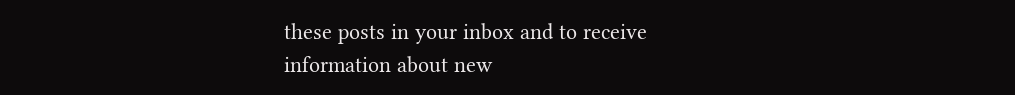these posts in your inbox and to receive information about new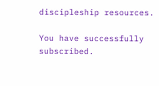discipleship resources.

You have successfully subscribed.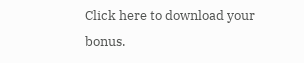Click here to download your bonus.